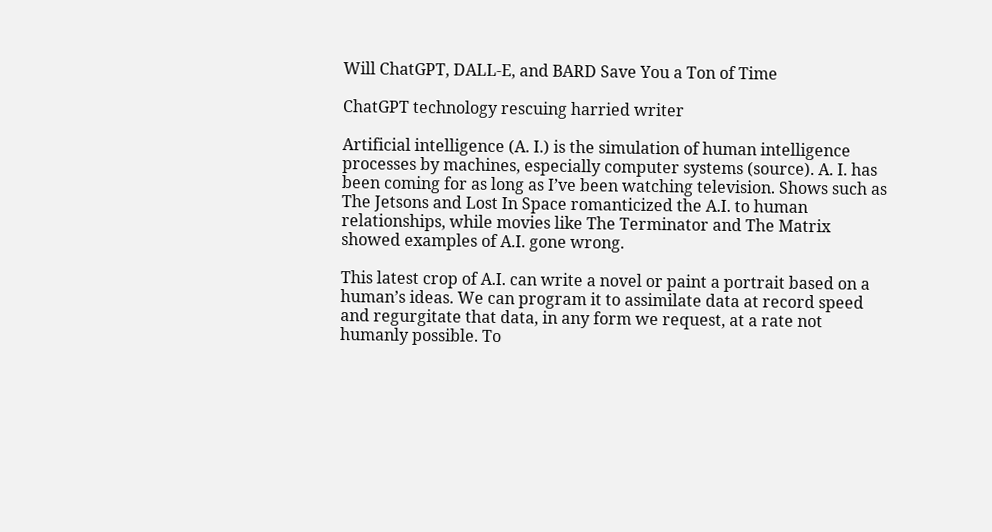Will ChatGPT, DALL-E, and BARD Save You a Ton of Time

ChatGPT technology rescuing harried writer

Artificial intelligence (A. I.) is the simulation of human intelligence processes by machines, especially computer systems (source). A. I. has been coming for as long as I’ve been watching television. Shows such as The Jetsons and Lost In Space romanticized the A.I. to human relationships, while movies like The Terminator and The Matrix showed examples of A.I. gone wrong.

This latest crop of A.I. can write a novel or paint a portrait based on a human’s ideas. We can program it to assimilate data at record speed and regurgitate that data, in any form we request, at a rate not humanly possible. To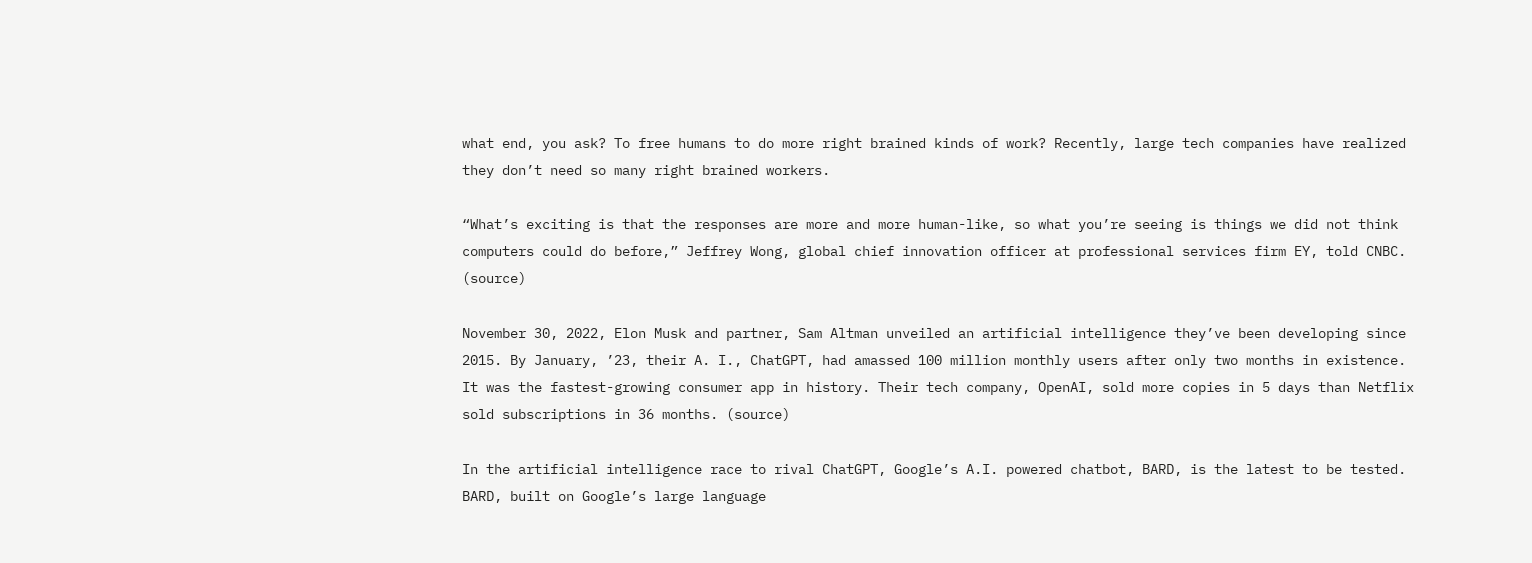what end, you ask? To free humans to do more right brained kinds of work? Recently, large tech companies have realized they don’t need so many right brained workers.

“What’s exciting is that the responses are more and more human-like, so what you’re seeing is things we did not think computers could do before,” Jeffrey Wong, global chief innovation officer at professional services firm EY, told CNBC. (source)

November 30, 2022, Elon Musk and partner, Sam Altman unveiled an artificial intelligence they’ve been developing since 2015. By January, ’23, their A. I., ChatGPT, had amassed 100 million monthly users after only two months in existence. It was the fastest-growing consumer app in history. Their tech company, OpenAI, sold more copies in 5 days than Netflix sold subscriptions in 36 months. (source)

In the artificial intelligence race to rival ChatGPT, Google’s A.I. powered chatbot, BARD, is the latest to be tested. BARD, built on Google’s large language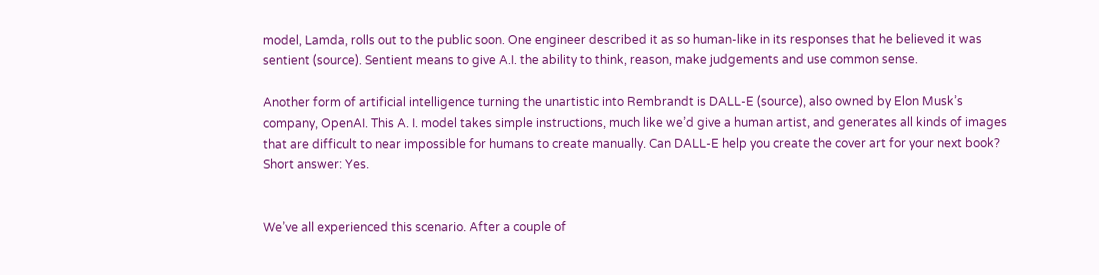model, Lamda, rolls out to the public soon. One engineer described it as so human-like in its responses that he believed it was sentient (source). Sentient means to give A.I. the ability to think, reason, make judgements and use common sense.

Another form of artificial intelligence turning the unartistic into Rembrandt is DALL-E (source), also owned by Elon Musk’s company, OpenAI. This A. I. model takes simple instructions, much like we’d give a human artist, and generates all kinds of images that are difficult to near impossible for humans to create manually. Can DALL-E help you create the cover art for your next book? Short answer: Yes.


We’ve all experienced this scenario. After a couple of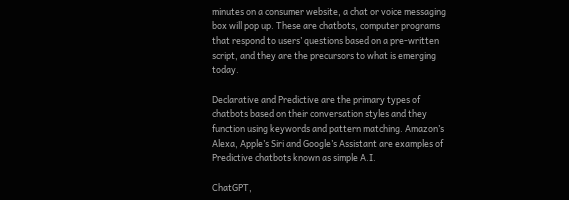minutes on a consumer website, a chat or voice messaging box will pop up. These are chatbots, computer programs that respond to users’ questions based on a pre-written script, and they are the precursors to what is emerging today.

Declarative and Predictive are the primary types of chatbots based on their conversation styles and they function using keywords and pattern matching. Amazon’s Alexa, Apple’s Siri and Google’s Assistant are examples of Predictive chatbots known as simple A.I.

ChatGPT,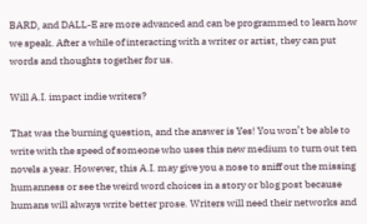BARD, and DALL-E are more advanced and can be programmed to learn how we speak. After a while of interacting with a writer or artist, they can put words and thoughts together for us.

Will A.I. impact indie writers?

That was the burning question, and the answer is Yes! You won’t be able to write with the speed of someone who uses this new medium to turn out ten novels a year. However, this A.I. may give you a nose to sniff out the missing humanness or see the weird word choices in a story or blog post because humans will always write better prose. Writers will need their networks and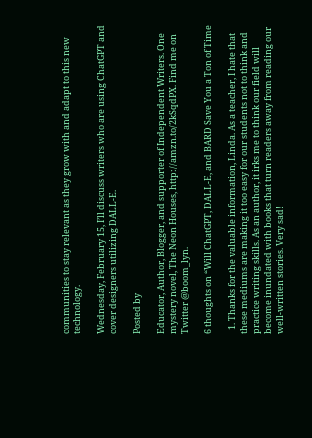communities to stay relevant as they grow with and adapt to this new technology.

Wednesday, February 15, I’ll discuss writers who are using ChatGPT and cover designers utilizing DALL-E.

Posted by

Educator, Author, Blogger, and supporter of Independent Writers. One mystery novel, The Neon Houses, http://amzn.to/2kSqdPX. Find me on Twitter @boom_lyn.

6 thoughts on “Will ChatGPT, DALL-E, and BARD Save You a Ton of Time

  1. Thanks for the valuable information, Linda. As a teacher, I hate that these mediums are making it too easy for our students not to think and practice writing skills. As an author, it irks me to think our field will become inundated with books that turn readers away from reading our well-written stories. Very sad!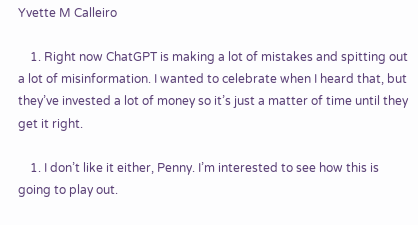Yvette M Calleiro

    1. Right now ChatGPT is making a lot of mistakes and spitting out a lot of misinformation. I wanted to celebrate when I heard that, but they’ve invested a lot of money so it’s just a matter of time until they get it right.

    1. I don’t like it either, Penny. I’m interested to see how this is going to play out.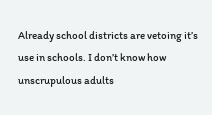Already school districts are vetoing it’s use in schools. I don’t know how unscrupulous adults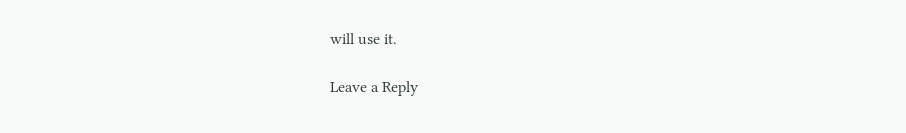will use it.

Leave a Reply